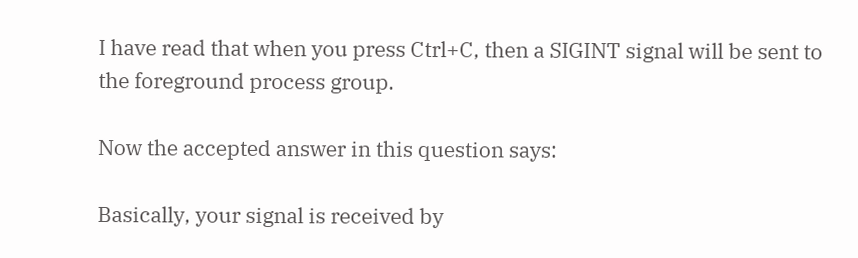I have read that when you press Ctrl+C, then a SIGINT signal will be sent to the foreground process group.

Now the accepted answer in this question says:

Basically, your signal is received by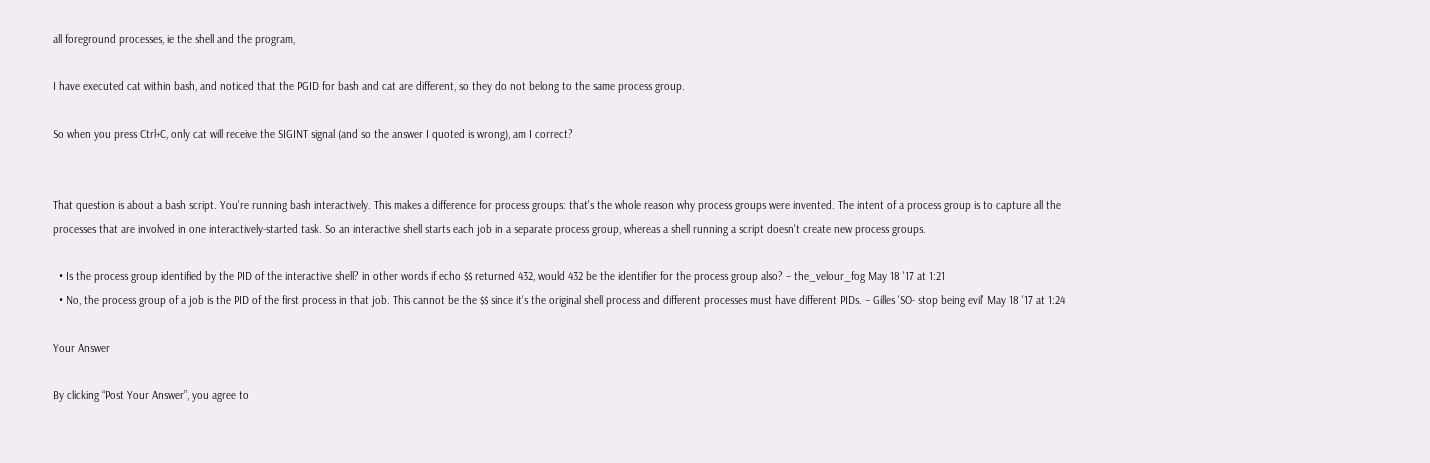all foreground processes, ie the shell and the program,

I have executed cat within bash, and noticed that the PGID for bash and cat are different, so they do not belong to the same process group.

So when you press Ctrl+C, only cat will receive the SIGINT signal (and so the answer I quoted is wrong), am I correct?


That question is about a bash script. You're running bash interactively. This makes a difference for process groups: that's the whole reason why process groups were invented. The intent of a process group is to capture all the processes that are involved in one interactively-started task. So an interactive shell starts each job in a separate process group, whereas a shell running a script doesn't create new process groups.

  • Is the process group identified by the PID of the interactive shell? in other words if echo $$ returned 432, would 432 be the identifier for the process group also? – the_velour_fog May 18 '17 at 1:21
  • No, the process group of a job is the PID of the first process in that job. This cannot be the $$ since it's the original shell process and different processes must have different PIDs. – Gilles 'SO- stop being evil' May 18 '17 at 1:24

Your Answer

By clicking “Post Your Answer”, you agree to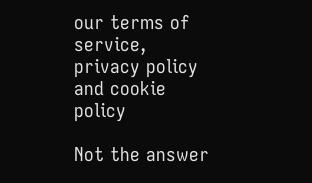our terms of service, privacy policy and cookie policy

Not the answer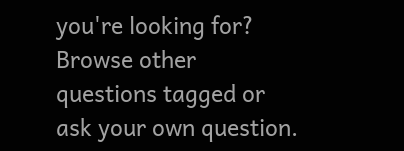you're looking for? Browse other questions tagged or ask your own question.